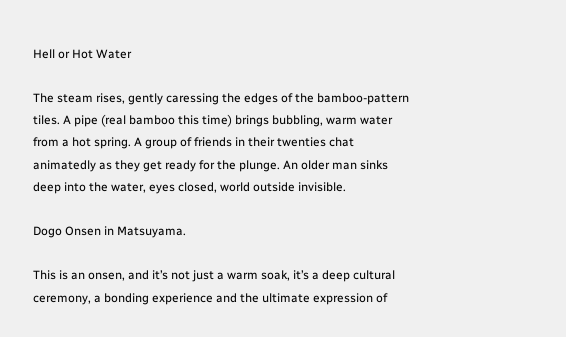Hell or Hot Water

The steam rises, gently caressing the edges of the bamboo-pattern tiles. A pipe (real bamboo this time) brings bubbling, warm water from a hot spring. A group of friends in their twenties chat animatedly as they get ready for the plunge. An older man sinks deep into the water, eyes closed, world outside invisible.

Dogo Onsen in Matsuyama.

This is an onsen, and it’s not just a warm soak, it’s a deep cultural ceremony, a bonding experience and the ultimate expression of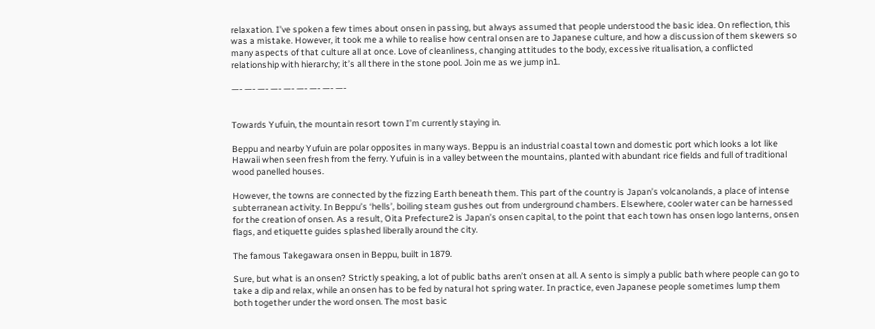relaxation. I’ve spoken a few times about onsen in passing, but always assumed that people understood the basic idea. On reflection, this was a mistake. However, it took me a while to realise how central onsen are to Japanese culture, and how a discussion of them skewers so many aspects of that culture all at once. Love of cleanliness, changing attitudes to the body, excessive ritualisation, a conflicted relationship with hierarchy; it’s all there in the stone pool. Join me as we jump in1.

—- —- —- —- —- —- —- —- —-


Towards Yufuin, the mountain resort town I’m currently staying in.

Beppu and nearby Yufuin are polar opposites in many ways. Beppu is an industrial coastal town and domestic port which looks a lot like Hawaii when seen fresh from the ferry. Yufuin is in a valley between the mountains, planted with abundant rice fields and full of traditional  wood panelled houses.

However, the towns are connected by the fizzing Earth beneath them. This part of the country is Japan’s volcanolands, a place of intense subterranean activity. In Beppu’s ‘hells’, boiling steam gushes out from underground chambers. Elsewhere, cooler water can be harnessed for the creation of onsen. As a result, Oita Prefecture2 is Japan’s onsen capital, to the point that each town has onsen logo lanterns, onsen flags, and etiquette guides splashed liberally around the city.

The famous Takegawara onsen in Beppu, built in 1879.

Sure, but what is an onsen? Strictly speaking, a lot of public baths aren’t onsen at all. A sento is simply a public bath where people can go to take a dip and relax, while an onsen has to be fed by natural hot spring water. In practice, even Japanese people sometimes lump them both together under the word onsen. The most basic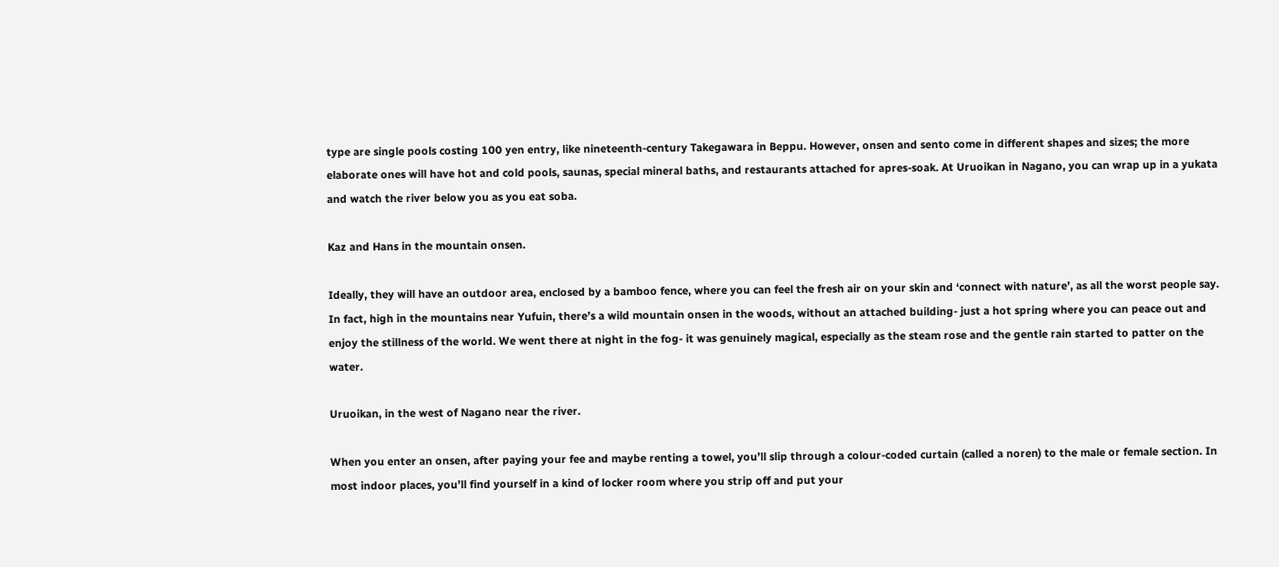type are single pools costing 100 yen entry, like nineteenth-century Takegawara in Beppu. However, onsen and sento come in different shapes and sizes; the more elaborate ones will have hot and cold pools, saunas, special mineral baths, and restaurants attached for apres-soak. At Uruoikan in Nagano, you can wrap up in a yukata and watch the river below you as you eat soba.

Kaz and Hans in the mountain onsen.

Ideally, they will have an outdoor area, enclosed by a bamboo fence, where you can feel the fresh air on your skin and ‘connect with nature’, as all the worst people say. In fact, high in the mountains near Yufuin, there’s a wild mountain onsen in the woods, without an attached building- just a hot spring where you can peace out and enjoy the stillness of the world. We went there at night in the fog- it was genuinely magical, especially as the steam rose and the gentle rain started to patter on the water.

Uruoikan, in the west of Nagano near the river.

When you enter an onsen, after paying your fee and maybe renting a towel, you’ll slip through a colour-coded curtain (called a noren) to the male or female section. In most indoor places, you’ll find yourself in a kind of locker room where you strip off and put your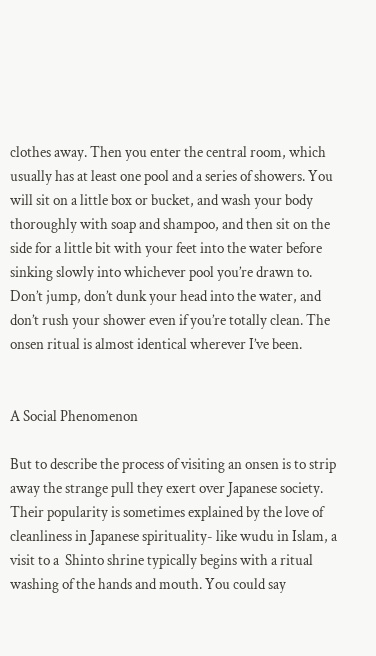clothes away. Then you enter the central room, which usually has at least one pool and a series of showers. You will sit on a little box or bucket, and wash your body thoroughly with soap and shampoo, and then sit on the side for a little bit with your feet into the water before sinking slowly into whichever pool you’re drawn to. Don’t jump, don’t dunk your head into the water, and don’t rush your shower even if you’re totally clean. The onsen ritual is almost identical wherever I’ve been.


A Social Phenomenon

But to describe the process of visiting an onsen is to strip away the strange pull they exert over Japanese society. Their popularity is sometimes explained by the love of cleanliness in Japanese spirituality- like wudu in Islam, a visit to a  Shinto shrine typically begins with a ritual washing of the hands and mouth. You could say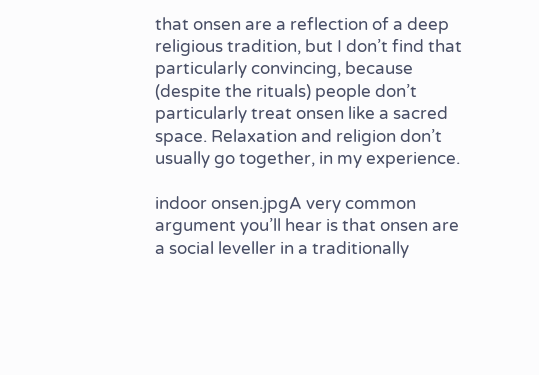that onsen are a reflection of a deep religious tradition, but I don’t find that particularly convincing, because (despite the rituals) people don’t particularly treat onsen like a sacred space. Relaxation and religion don’t usually go together, in my experience.

indoor onsen.jpgA very common argument you’ll hear is that onsen are a social leveller in a traditionally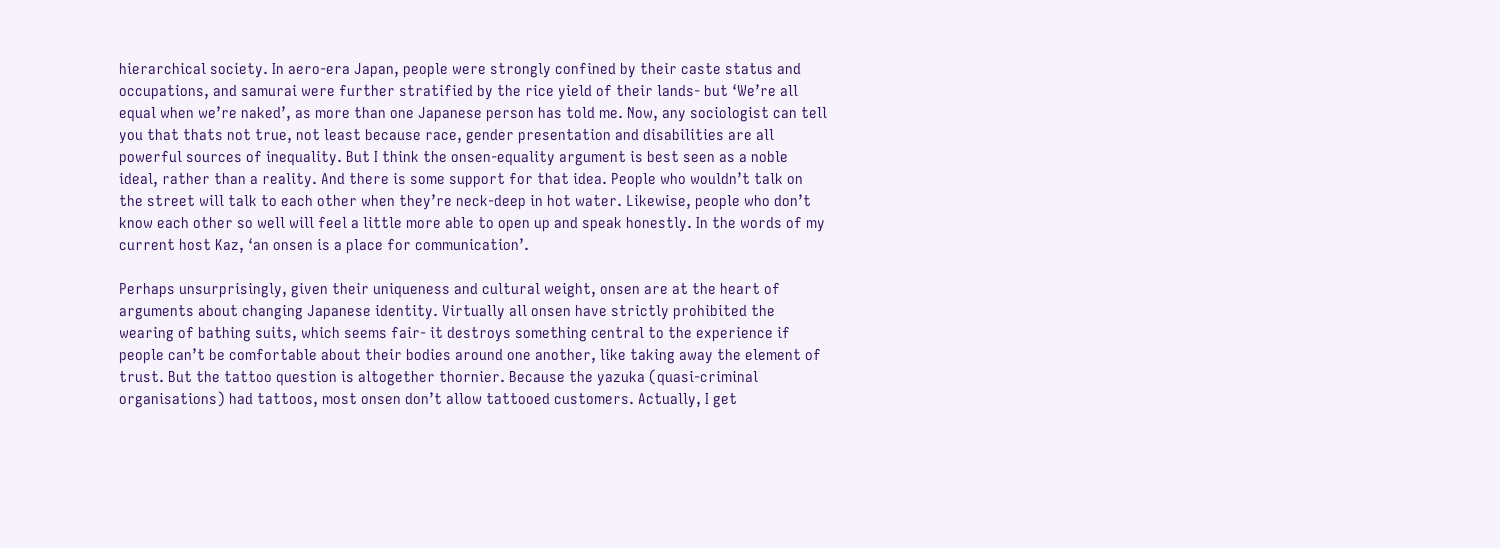hierarchical society. In aero-era Japan, people were strongly confined by their caste status and occupations, and samurai were further stratified by the rice yield of their lands- but ‘We’re all equal when we’re naked’, as more than one Japanese person has told me. Now, any sociologist can tell you that thats not true, not least because race, gender presentation and disabilities are all powerful sources of inequality. But I think the onsen-equality argument is best seen as a noble ideal, rather than a reality. And there is some support for that idea. People who wouldn’t talk on the street will talk to each other when they’re neck-deep in hot water. Likewise, people who don’t know each other so well will feel a little more able to open up and speak honestly. In the words of my current host Kaz, ‘an onsen is a place for communication’.

Perhaps unsurprisingly, given their uniqueness and cultural weight, onsen are at the heart of arguments about changing Japanese identity. Virtually all onsen have strictly prohibited the wearing of bathing suits, which seems fair- it destroys something central to the experience if people can’t be comfortable about their bodies around one another, like taking away the element of trust. But the tattoo question is altogether thornier. Because the yazuka (quasi-criminal organisations) had tattoos, most onsen don’t allow tattooed customers. Actually, I get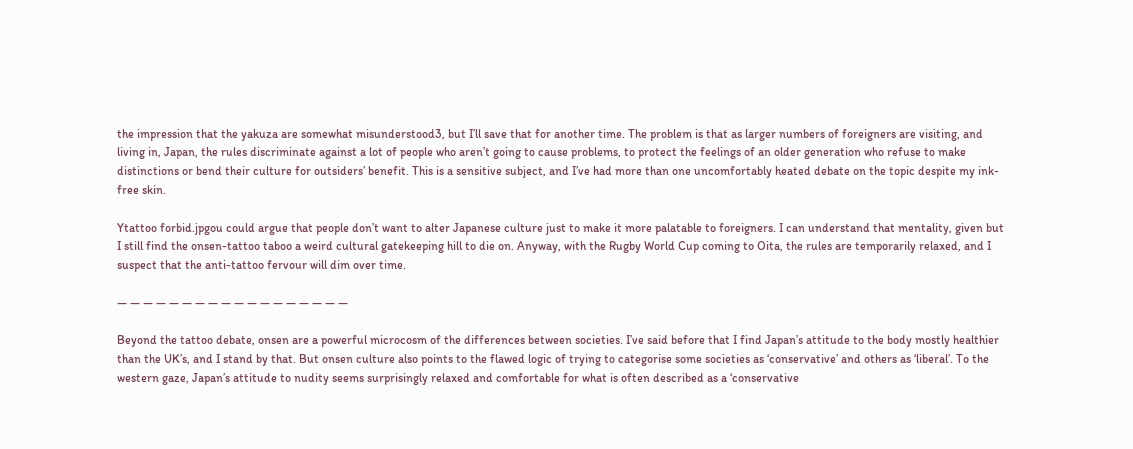the impression that the yakuza are somewhat misunderstood3, but I’ll save that for another time. The problem is that as larger numbers of foreigners are visiting, and living in, Japan, the rules discriminate against a lot of people who aren’t going to cause problems, to protect the feelings of an older generation who refuse to make distinctions or bend their culture for outsiders’ benefit. This is a sensitive subject, and I’ve had more than one uncomfortably heated debate on the topic despite my ink-free skin.

Ytattoo forbid.jpgou could argue that people don’t want to alter Japanese culture just to make it more palatable to foreigners. I can understand that mentality, given but I still find the onsen-tattoo taboo a weird cultural gatekeeping hill to die on. Anyway, with the Rugby World Cup coming to Oita, the rules are temporarily relaxed, and I suspect that the anti-tattoo fervour will dim over time.

— — — — — — — — — — — — — — — — — —

Beyond the tattoo debate, onsen are a powerful microcosm of the differences between societies. I’ve said before that I find Japan’s attitude to the body mostly healthier than the UK’s, and I stand by that. But onsen culture also points to the flawed logic of trying to categorise some societies as ‘conservative’ and others as ‘liberal’. To the western gaze, Japan’s attitude to nudity seems surprisingly relaxed and comfortable for what is often described as a ‘conservative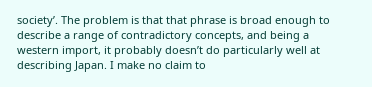society’. The problem is that that phrase is broad enough to describe a range of contradictory concepts, and being a western import, it probably doesn’t do particularly well at describing Japan. I make no claim to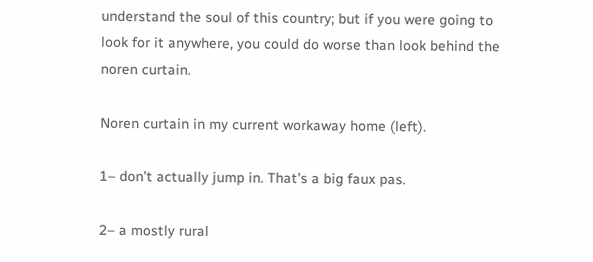understand the soul of this country; but if you were going to look for it anywhere, you could do worse than look behind the noren curtain.

Noren curtain in my current workaway home (left).

1– don’t actually jump in. That’s a big faux pas.

2– a mostly rural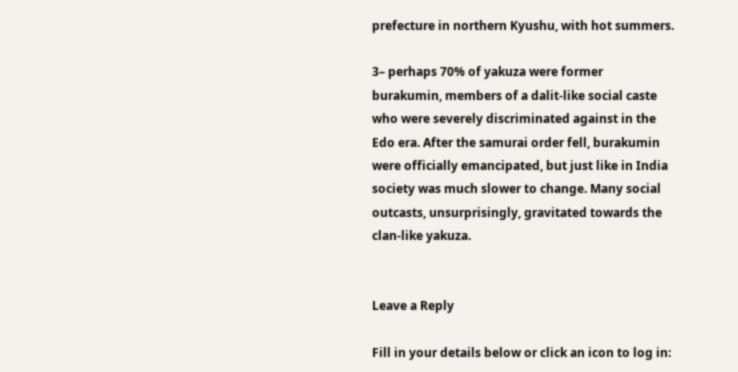prefecture in northern Kyushu, with hot summers.

3– perhaps 70% of yakuza were former burakumin, members of a dalit-like social caste who were severely discriminated against in the Edo era. After the samurai order fell, burakumin were officially emancipated, but just like in India society was much slower to change. Many social outcasts, unsurprisingly, gravitated towards the clan-like yakuza.


Leave a Reply

Fill in your details below or click an icon to log in: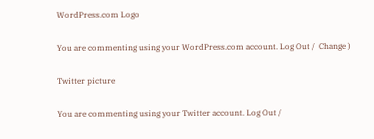WordPress.com Logo

You are commenting using your WordPress.com account. Log Out /  Change )

Twitter picture

You are commenting using your Twitter account. Log Out /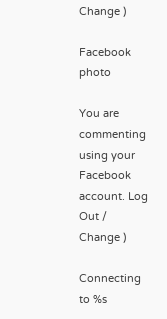Change )

Facebook photo

You are commenting using your Facebook account. Log Out /  Change )

Connecting to %s